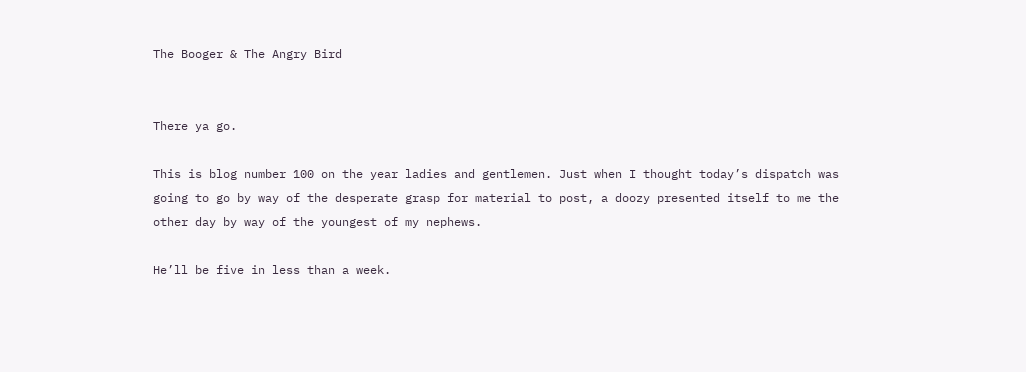The Booger & The Angry Bird


There ya go.

This is blog number 100 on the year ladies and gentlemen. Just when I thought today’s dispatch was going to go by way of the desperate grasp for material to post, a doozy presented itself to me the other day by way of the youngest of my nephews.

He’ll be five in less than a week.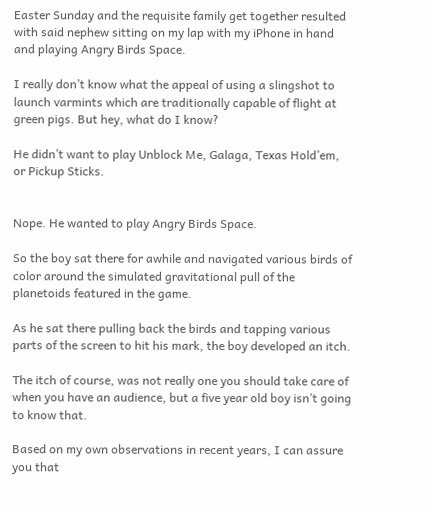Easter Sunday and the requisite family get together resulted with said nephew sitting on my lap with my iPhone in hand and playing Angry Birds Space.

I really don’t know what the appeal of using a slingshot to launch varmints which are traditionally capable of flight at green pigs. But hey, what do I know?

He didn’t want to play Unblock Me, Galaga, Texas Hold’em, or Pickup Sticks.


Nope. He wanted to play Angry Birds Space.

So the boy sat there for awhile and navigated various birds of color around the simulated gravitational pull of the planetoids featured in the game.

As he sat there pulling back the birds and tapping various parts of the screen to hit his mark, the boy developed an itch.

The itch of course, was not really one you should take care of when you have an audience, but a five year old boy isn’t going to know that.

Based on my own observations in recent years, I can assure you that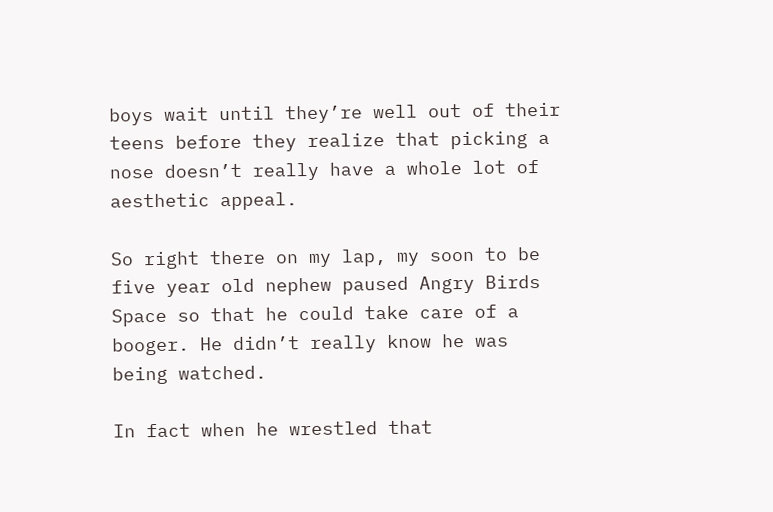boys wait until they’re well out of their teens before they realize that picking a nose doesn’t really have a whole lot of aesthetic appeal.

So right there on my lap, my soon to be five year old nephew paused Angry Birds Space so that he could take care of a booger. He didn’t really know he was being watched.

In fact when he wrestled that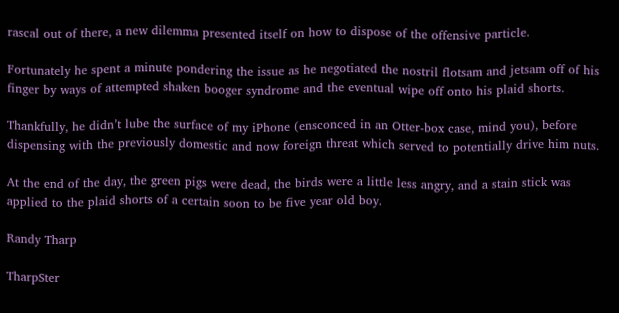rascal out of there, a new dilemma presented itself on how to dispose of the offensive particle.

Fortunately he spent a minute pondering the issue as he negotiated the nostril flotsam and jetsam off of his finger by ways of attempted shaken booger syndrome and the eventual wipe off onto his plaid shorts.

Thankfully, he didn’t lube the surface of my iPhone (ensconced in an Otter-box case, mind you), before dispensing with the previously domestic and now foreign threat which served to potentially drive him nuts.

At the end of the day, the green pigs were dead, the birds were a little less angry, and a stain stick was applied to the plaid shorts of a certain soon to be five year old boy.

Randy Tharp

TharpSter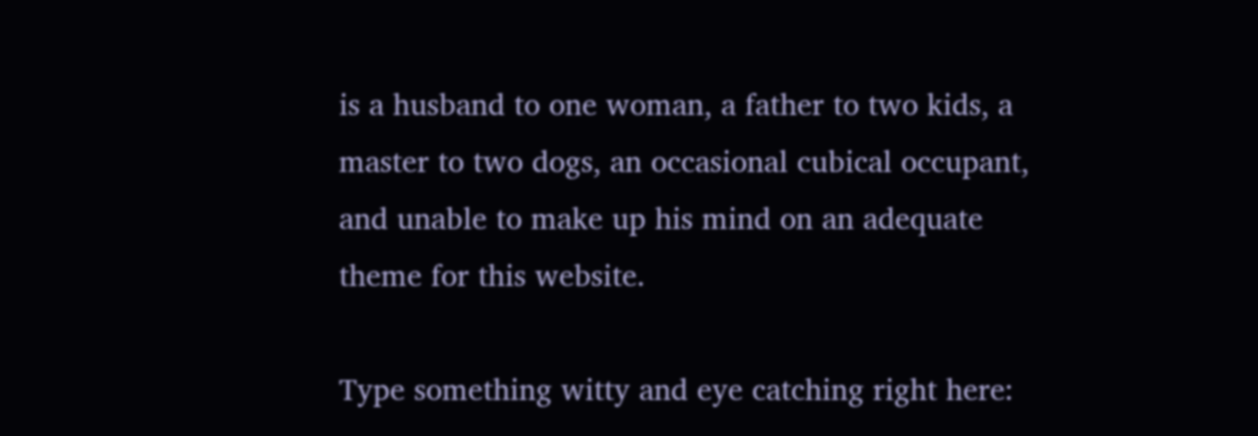is a husband to one woman, a father to two kids, a master to two dogs, an occasional cubical occupant, and unable to make up his mind on an adequate theme for this website.

Type something witty and eye catching right here: